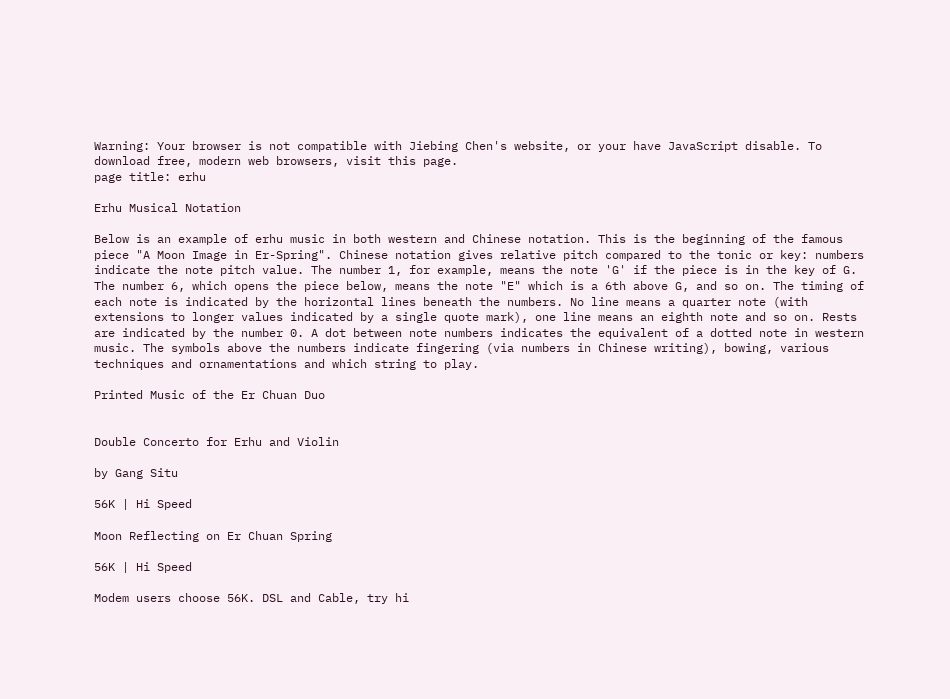Warning: Your browser is not compatible with Jiebing Chen's website, or your have JavaScript disable. To download free, modern web browsers, visit this page.
page title: erhu

Erhu Musical Notation

Below is an example of erhu music in both western and Chinese notation. This is the beginning of the famous piece "A Moon Image in Er-Spring". Chinese notation gives relative pitch compared to the tonic or key: numbers indicate the note pitch value. The number 1, for example, means the note 'G' if the piece is in the key of G. The number 6, which opens the piece below, means the note "E" which is a 6th above G, and so on. The timing of each note is indicated by the horizontal lines beneath the numbers. No line means a quarter note (with extensions to longer values indicated by a single quote mark), one line means an eighth note and so on. Rests are indicated by the number 0. A dot between note numbers indicates the equivalent of a dotted note in western music. The symbols above the numbers indicate fingering (via numbers in Chinese writing), bowing, various techniques and ornamentations and which string to play.

Printed Music of the Er Chuan Duo


Double Concerto for Erhu and Violin

by Gang Situ

56K | Hi Speed

Moon Reflecting on Er Chuan Spring

56K | Hi Speed

Modem users choose 56K. DSL and Cable, try hi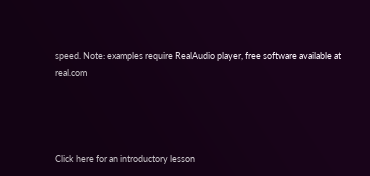speed. Note: examples require RealAudio player, free software available at real.com




Click here for an introductory lesson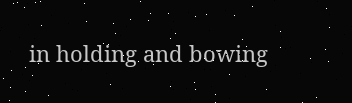in holding and bowing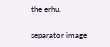the erhu.

separator image